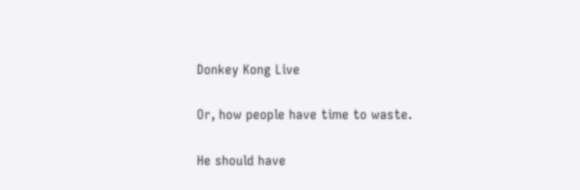Donkey Kong Live

Or, how people have time to waste.

He should have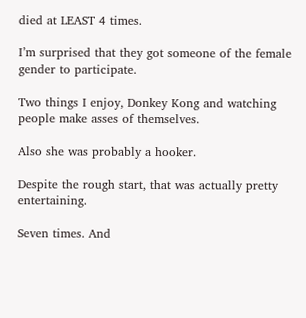died at LEAST 4 times.

I’m surprised that they got someone of the female gender to participate.

Two things I enjoy, Donkey Kong and watching people make asses of themselves.

Also she was probably a hooker.

Despite the rough start, that was actually pretty entertaining.

Seven times. And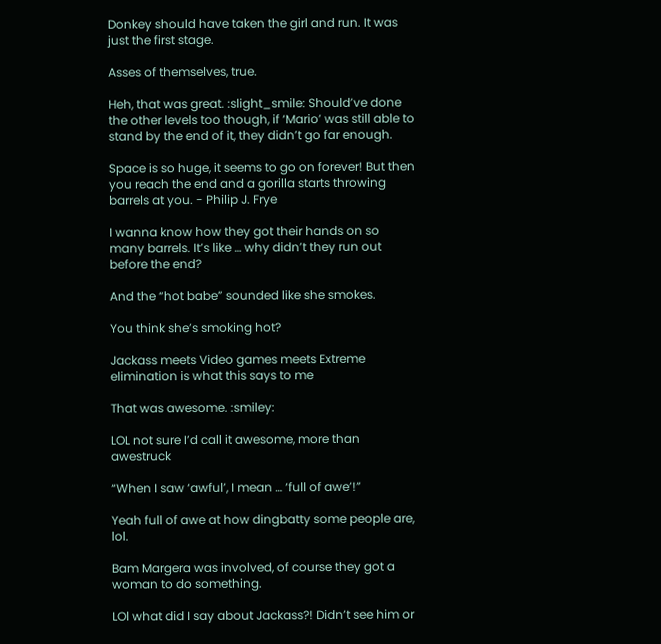Donkey should have taken the girl and run. It was just the first stage.

Asses of themselves, true.

Heh, that was great. :slight_smile: Should’ve done the other levels too though, if ‘Mario’ was still able to stand by the end of it, they didn’t go far enough.

Space is so huge, it seems to go on forever! But then you reach the end and a gorilla starts throwing barrels at you. - Philip J. Frye

I wanna know how they got their hands on so many barrels. It’s like … why didn’t they run out before the end?

And the “hot babe” sounded like she smokes.

You think she’s smoking hot?

Jackass meets Video games meets Extreme elimination is what this says to me

That was awesome. :smiley:

LOL not sure I’d call it awesome, more than awestruck

“When I saw ‘awful’, I mean … ‘full of awe’!”

Yeah full of awe at how dingbatty some people are, lol.

Bam Margera was involved, of course they got a woman to do something.

LOl what did I say about Jackass?! Didn’t see him or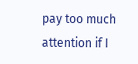pay too much attention if I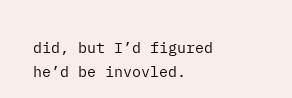did, but I’d figured he’d be invovled.